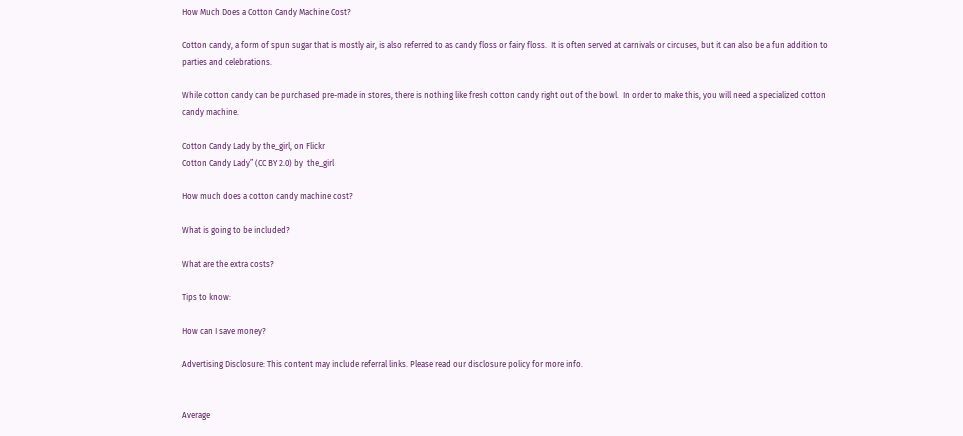How Much Does a Cotton Candy Machine Cost?

Cotton candy, a form of spun sugar that is mostly air, is also referred to as candy floss or fairy floss.  It is often served at carnivals or circuses, but it can also be a fun addition to parties and celebrations.

While cotton candy can be purchased pre-made in stores, there is nothing like fresh cotton candy right out of the bowl.  In order to make this, you will need a specialized cotton candy machine.

Cotton Candy Lady by the_girl, on Flickr
Cotton Candy Lady” (CC BY 2.0) by  the_girl

How much does a cotton candy machine cost?

What is going to be included?

What are the extra costs?

Tips to know:

How can I save money?

Advertising Disclosure: This content may include referral links. Please read our disclosure policy for more info.


Average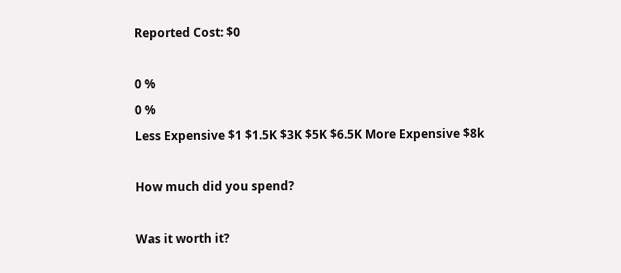Reported Cost: $0

0 %
0 %
Less Expensive $1 $1.5K $3K $5K $6.5K More Expensive $8k

How much did you spend?

Was it worth it?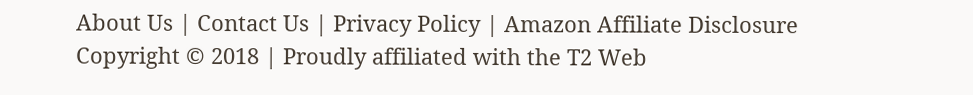About Us | Contact Us | Privacy Policy | Amazon Affiliate Disclosure
Copyright © 2018 | Proudly affiliated with the T2 Web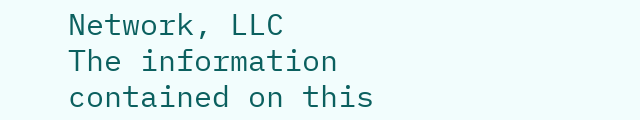Network, LLC
The information contained on this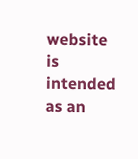website is intended as an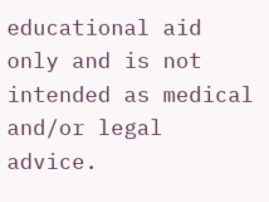educational aid only and is not intended as medical and/or legal advice.